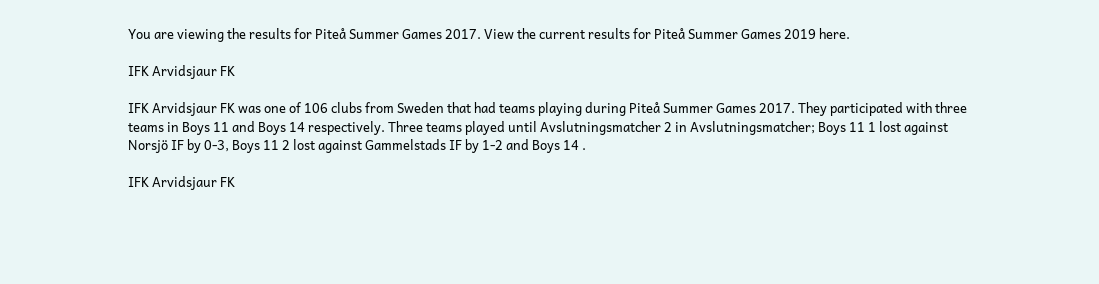You are viewing the results for Piteå Summer Games 2017. View the current results for Piteå Summer Games 2019 here.

IFK Arvidsjaur FK

IFK Arvidsjaur FK was one of 106 clubs from Sweden that had teams playing during Piteå Summer Games 2017. They participated with three teams in Boys 11 and Boys 14 respectively. Three teams played until Avslutningsmatcher 2 in Avslutningsmatcher; Boys 11 1 lost against Norsjö IF by 0-3, Boys 11 2 lost against Gammelstads IF by 1-2 and Boys 14 .

IFK Arvidsjaur FK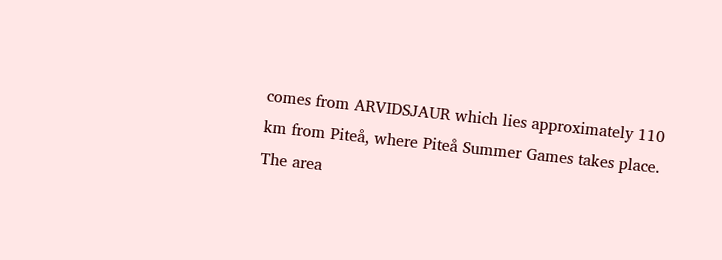comes from ARVIDSJAUR which lies approximately 110 km from Piteå, where Piteå Summer Games takes place. The area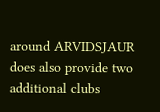around ARVIDSJAUR does also provide two additional clubs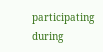participating during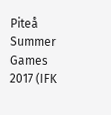Piteå Summer Games 2017 (IFK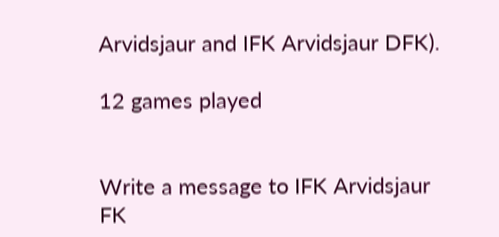Arvidsjaur and IFK Arvidsjaur DFK).

12 games played


Write a message to IFK Arvidsjaur FK